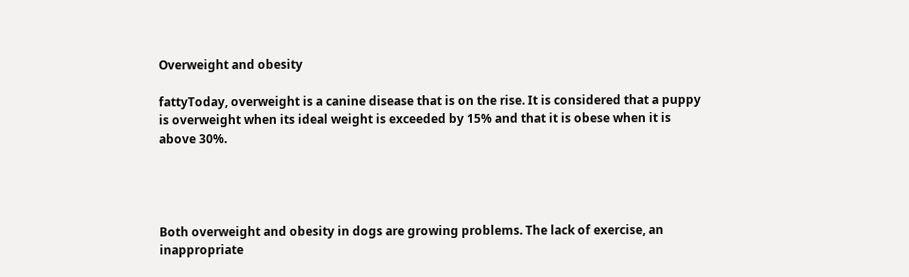Overweight and obesity

fattyToday, overweight is a canine disease that is on the rise. It is considered that a puppy is overweight when its ideal weight is exceeded by 15% and that it is obese when it is above 30%.




Both overweight and obesity in dogs are growing problems. The lack of exercise, an inappropriate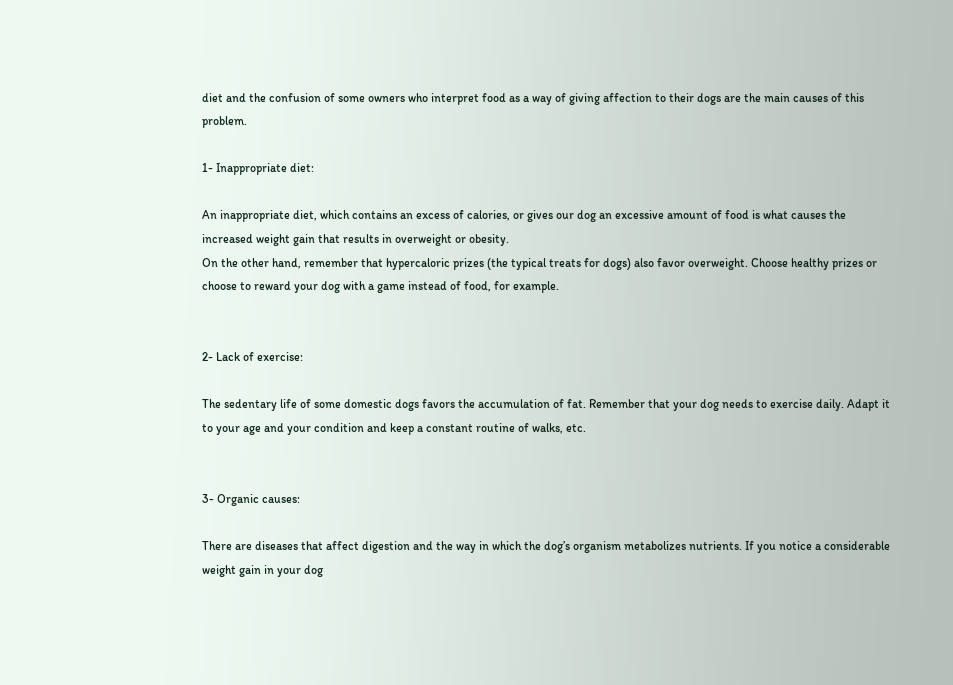diet and the confusion of some owners who interpret food as a way of giving affection to their dogs are the main causes of this problem.

1- Inappropriate diet:

An inappropriate diet, which contains an excess of calories, or gives our dog an excessive amount of food is what causes the increased weight gain that results in overweight or obesity.
On the other hand, remember that hypercaloric prizes (the typical treats for dogs) also favor overweight. Choose healthy prizes or choose to reward your dog with a game instead of food, for example.


2- Lack of exercise:

The sedentary life of some domestic dogs favors the accumulation of fat. Remember that your dog needs to exercise daily. Adapt it to your age and your condition and keep a constant routine of walks, etc.


3- Organic causes:

There are diseases that affect digestion and the way in which the dog’s organism metabolizes nutrients. If you notice a considerable weight gain in your dog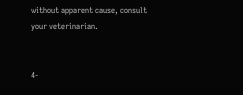without apparent cause, consult your veterinarian.


4-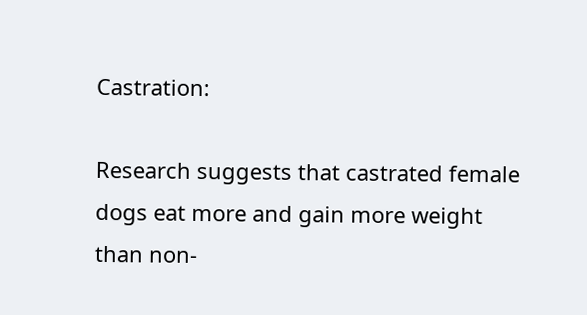Castration:

Research suggests that castrated female dogs eat more and gain more weight than non-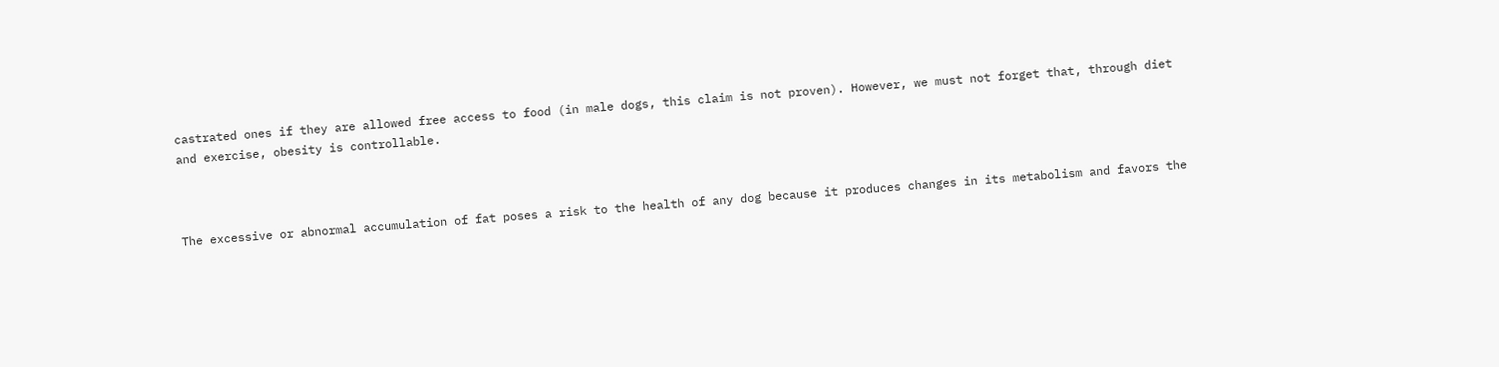castrated ones if they are allowed free access to food (in male dogs, this claim is not proven). However, we must not forget that, through diet and exercise, obesity is controllable.



The excessive or abnormal accumulation of fat poses a risk to the health of any dog because it produces changes in its metabolism and favors the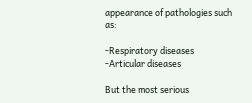appearance of pathologies such as:

-Respiratory diseases
-Articular diseases

But the most serious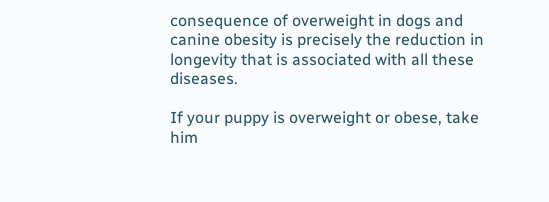consequence of overweight in dogs and canine obesity is precisely the reduction in longevity that is associated with all these diseases.

If your puppy is overweight or obese, take him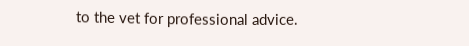to the vet for professional advice.